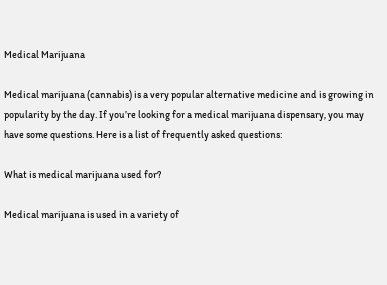Medical Marijuana

Medical marijuana (cannabis) is a very popular alternative medicine and is growing in popularity by the day. If you’re looking for a medical marijuana dispensary, you may have some questions. Here is a list of frequently asked questions:

What is medical marijuana used for?

Medical marijuana is used in a variety of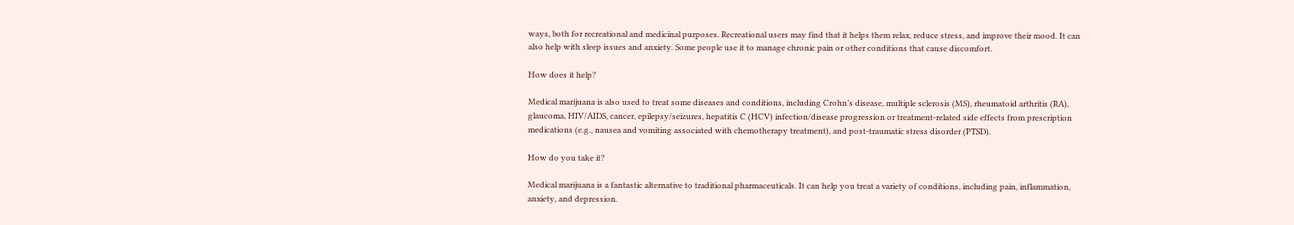ways, both for recreational and medicinal purposes. Recreational users may find that it helps them relax, reduce stress, and improve their mood. It can also help with sleep issues and anxiety. Some people use it to manage chronic pain or other conditions that cause discomfort.

How does it help?

Medical marijuana is also used to treat some diseases and conditions, including Crohn’s disease, multiple sclerosis (MS), rheumatoid arthritis (RA), glaucoma, HIV/AIDS, cancer, epilepsy/seizures, hepatitis C (HCV) infection/disease progression or treatment-related side effects from prescription medications (e.g., nausea and vomiting associated with chemotherapy treatment), and post-traumatic stress disorder (PTSD).

How do you take it?

Medical marijuana is a fantastic alternative to traditional pharmaceuticals. It can help you treat a variety of conditions, including pain, inflammation, anxiety, and depression.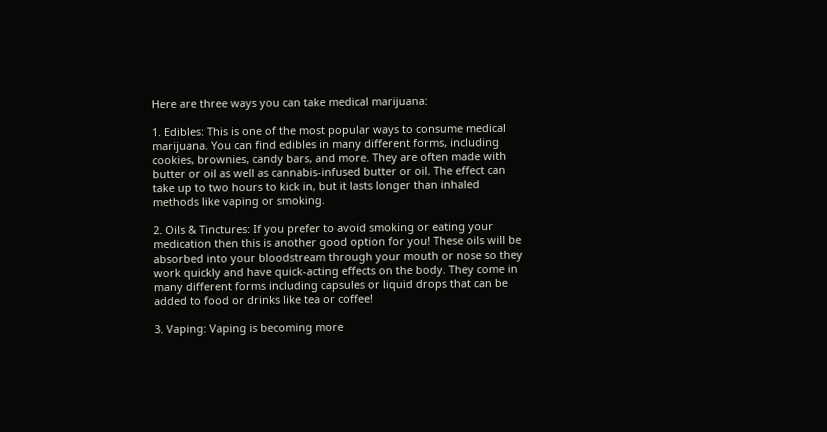Here are three ways you can take medical marijuana:

1. Edibles: This is one of the most popular ways to consume medical marijuana. You can find edibles in many different forms, including cookies, brownies, candy bars, and more. They are often made with butter or oil as well as cannabis-infused butter or oil. The effect can take up to two hours to kick in, but it lasts longer than inhaled methods like vaping or smoking.

2. Oils & Tinctures: If you prefer to avoid smoking or eating your medication then this is another good option for you! These oils will be absorbed into your bloodstream through your mouth or nose so they work quickly and have quick-acting effects on the body. They come in many different forms including capsules or liquid drops that can be added to food or drinks like tea or coffee!

3. Vaping: Vaping is becoming more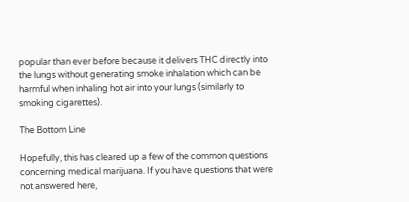popular than ever before because it delivers THC directly into the lungs without generating smoke inhalation which can be harmful when inhaling hot air into your lungs (similarly to smoking cigarettes).

The Bottom Line

Hopefully, this has cleared up a few of the common questions concerning medical marijuana. If you have questions that were not answered here,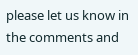please let us know in the comments and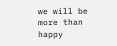we will be more than happy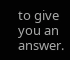to give you an answer.